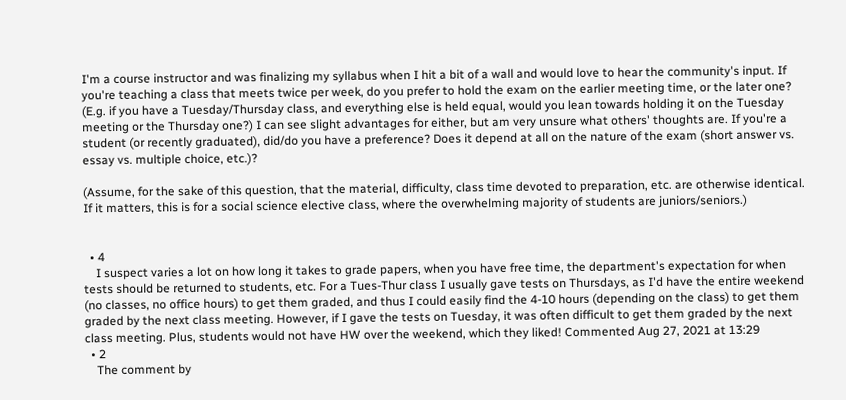I'm a course instructor and was finalizing my syllabus when I hit a bit of a wall and would love to hear the community's input. If you're teaching a class that meets twice per week, do you prefer to hold the exam on the earlier meeting time, or the later one? (E.g. if you have a Tuesday/Thursday class, and everything else is held equal, would you lean towards holding it on the Tuesday meeting or the Thursday one?) I can see slight advantages for either, but am very unsure what others' thoughts are. If you're a student (or recently graduated), did/do you have a preference? Does it depend at all on the nature of the exam (short answer vs. essay vs. multiple choice, etc.)?

(Assume, for the sake of this question, that the material, difficulty, class time devoted to preparation, etc. are otherwise identical. If it matters, this is for a social science elective class, where the overwhelming majority of students are juniors/seniors.)


  • 4
    I suspect varies a lot on how long it takes to grade papers, when you have free time, the department's expectation for when tests should be returned to students, etc. For a Tues-Thur class I usually gave tests on Thursdays, as I'd have the entire weekend (no classes, no office hours) to get them graded, and thus I could easily find the 4-10 hours (depending on the class) to get them graded by the next class meeting. However, if I gave the tests on Tuesday, it was often difficult to get them graded by the next class meeting. Plus, students would not have HW over the weekend, which they liked! Commented Aug 27, 2021 at 13:29
  • 2
    The comment by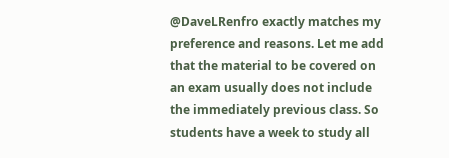@DaveLRenfro exactly matches my preference and reasons. Let me add that the material to be covered on an exam usually does not include the immediately previous class. So students have a week to study all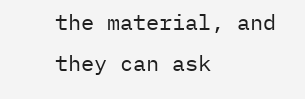the material, and they can ask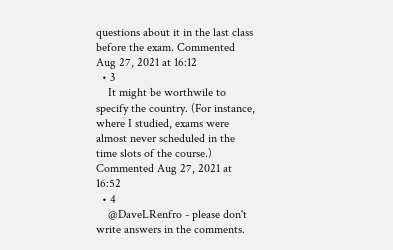questions about it in the last class before the exam. Commented Aug 27, 2021 at 16:12
  • 3
    It might be worthwile to specify the country. (For instance, where I studied, exams were almost never scheduled in the time slots of the course.) Commented Aug 27, 2021 at 16:52
  • 4
    @DaveLRenfro - please don't write answers in the comments.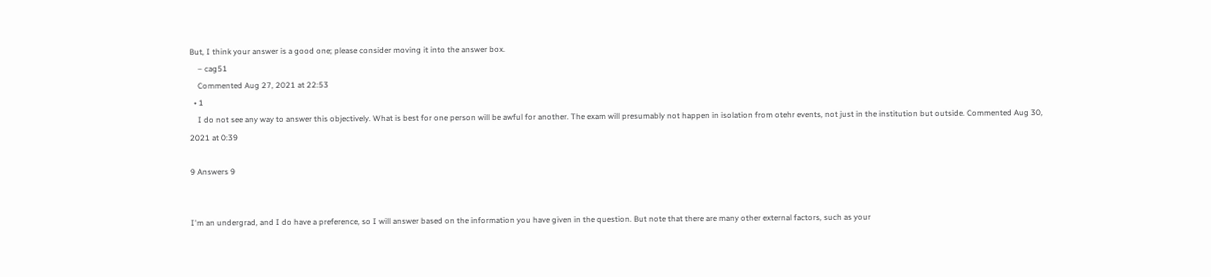But, I think your answer is a good one; please consider moving it into the answer box.
    – cag51
    Commented Aug 27, 2021 at 22:53
  • 1
    I do not see any way to answer this objectively. What is best for one person will be awful for another. The exam will presumably not happen in isolation from otehr events, not just in the institution but outside. Commented Aug 30, 2021 at 0:39

9 Answers 9


I'm an undergrad, and I do have a preference, so I will answer based on the information you have given in the question. But note that there are many other external factors, such as your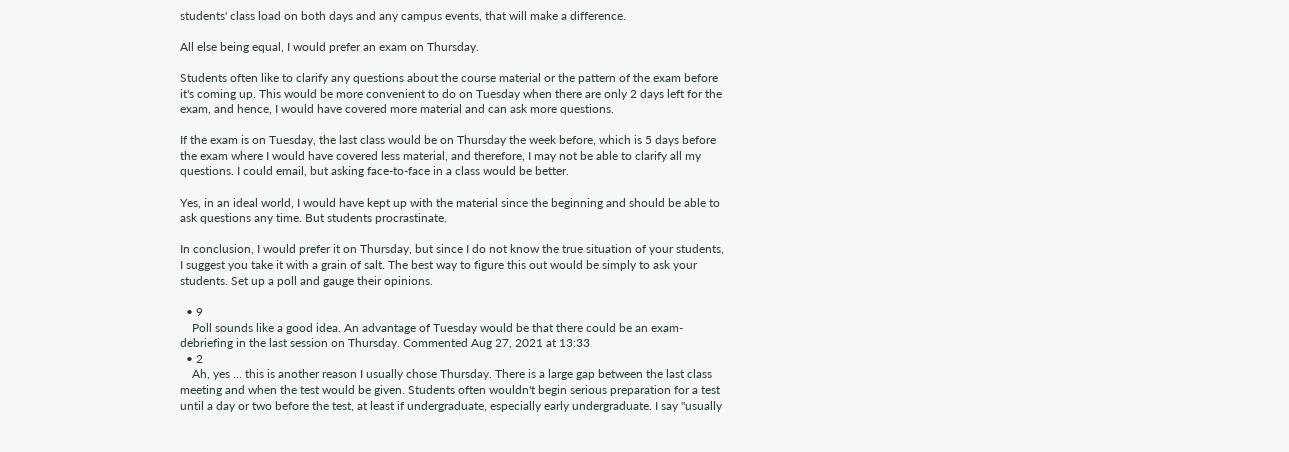students' class load on both days and any campus events, that will make a difference.

All else being equal, I would prefer an exam on Thursday.

Students often like to clarify any questions about the course material or the pattern of the exam before it's coming up. This would be more convenient to do on Tuesday when there are only 2 days left for the exam, and hence, I would have covered more material and can ask more questions.

If the exam is on Tuesday, the last class would be on Thursday the week before, which is 5 days before the exam where I would have covered less material, and therefore, I may not be able to clarify all my questions. I could email, but asking face-to-face in a class would be better.

Yes, in an ideal world, I would have kept up with the material since the beginning and should be able to ask questions any time. But students procrastinate.

In conclusion, I would prefer it on Thursday, but since I do not know the true situation of your students, I suggest you take it with a grain of salt. The best way to figure this out would be simply to ask your students. Set up a poll and gauge their opinions.

  • 9
    Poll sounds like a good idea. An advantage of Tuesday would be that there could be an exam-debriefing in the last session on Thursday. Commented Aug 27, 2021 at 13:33
  • 2
    Ah, yes ... this is another reason I usually chose Thursday. There is a large gap between the last class meeting and when the test would be given. Students often wouldn't begin serious preparation for a test until a day or two before the test, at least if undergraduate, especially early undergraduate. I say "usually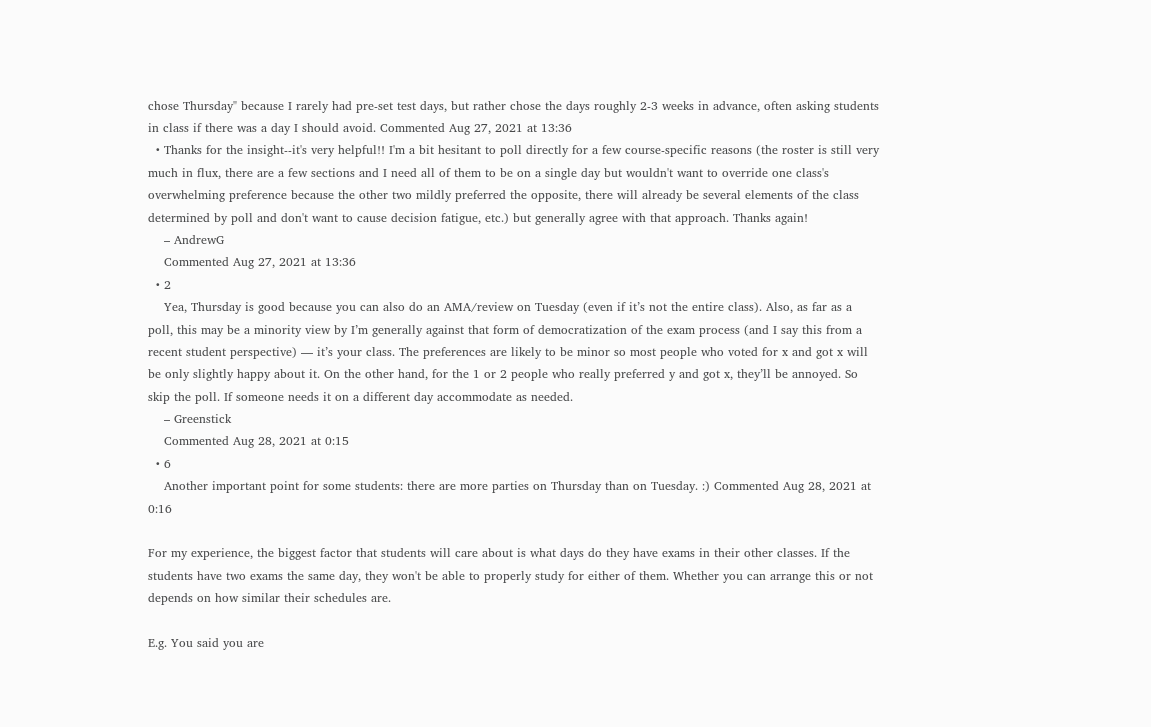chose Thursday" because I rarely had pre-set test days, but rather chose the days roughly 2-3 weeks in advance, often asking students in class if there was a day I should avoid. Commented Aug 27, 2021 at 13:36
  • Thanks for the insight--it's very helpful!! I'm a bit hesitant to poll directly for a few course-specific reasons (the roster is still very much in flux, there are a few sections and I need all of them to be on a single day but wouldn't want to override one class's overwhelming preference because the other two mildly preferred the opposite, there will already be several elements of the class determined by poll and don't want to cause decision fatigue, etc.) but generally agree with that approach. Thanks again!
    – AndrewG
    Commented Aug 27, 2021 at 13:36
  • 2
    Yea, Thursday is good because you can also do an AMA/review on Tuesday (even if it’s not the entire class). Also, as far as a poll, this may be a minority view by I’m generally against that form of democratization of the exam process (and I say this from a recent student perspective) — it’s your class. The preferences are likely to be minor so most people who voted for x and got x will be only slightly happy about it. On the other hand, for the 1 or 2 people who really preferred y and got x, they’ll be annoyed. So skip the poll. If someone needs it on a different day accommodate as needed.
    – Greenstick
    Commented Aug 28, 2021 at 0:15
  • 6
    Another important point for some students: there are more parties on Thursday than on Tuesday. :) Commented Aug 28, 2021 at 0:16

For my experience, the biggest factor that students will care about is what days do they have exams in their other classes. If the students have two exams the same day, they won't be able to properly study for either of them. Whether you can arrange this or not depends on how similar their schedules are.

E.g. You said you are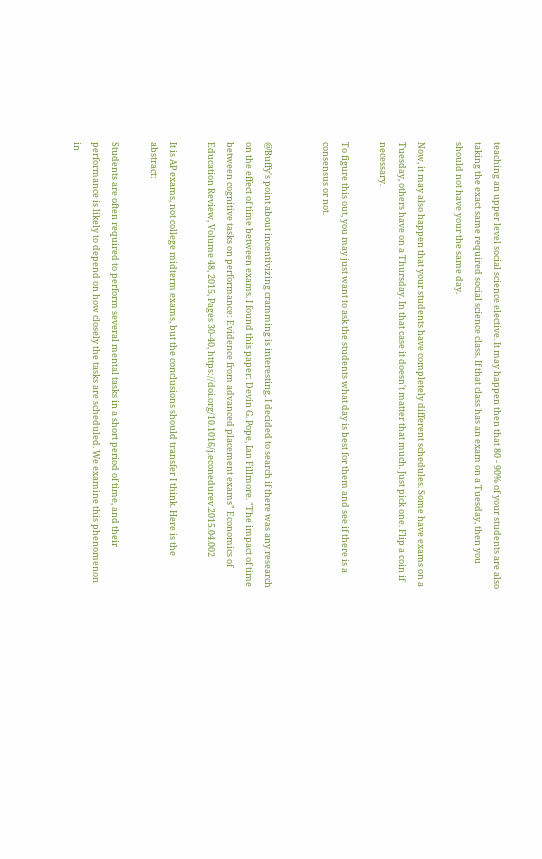teaching an upper level social science elective. It may happen then that 80 - 90% of your students are also taking the exact same required social science class. If that class has an exam on a Tuesday, then you should not have your the same day.

Now, it may also happen that your students have completely different schedules. Some have exams on a Tuesday, others have on a Thursday. In that case it doesn't matter that much. Just pick one. Flip a coin if necessary.

To figure this out, you may just want to ask the students what day is best for them and see if there is a consensus or not.


@Buffy's point about incentivizing cramming is interesting. I decided to search if there was any research on the effect of time between exams. I found this paper: Devin G. Pope, Ian Fillmore. "The impact of time between cognitive tasks on performance: Evidence from advanced placement exams" Economics of Education Review, Volume 48, 2015, Pages 30-40, https://doi.org/10.1016/j.econedurev.2015.04.002

It is AP exams, not college midterm exams, but the conclusions should transfer I think. Here is the abstract:

Students are often required to perform several mental tasks in a short period of time, and their performance is likely to depend on how closely the tasks are scheduled. We examine this phenomenon in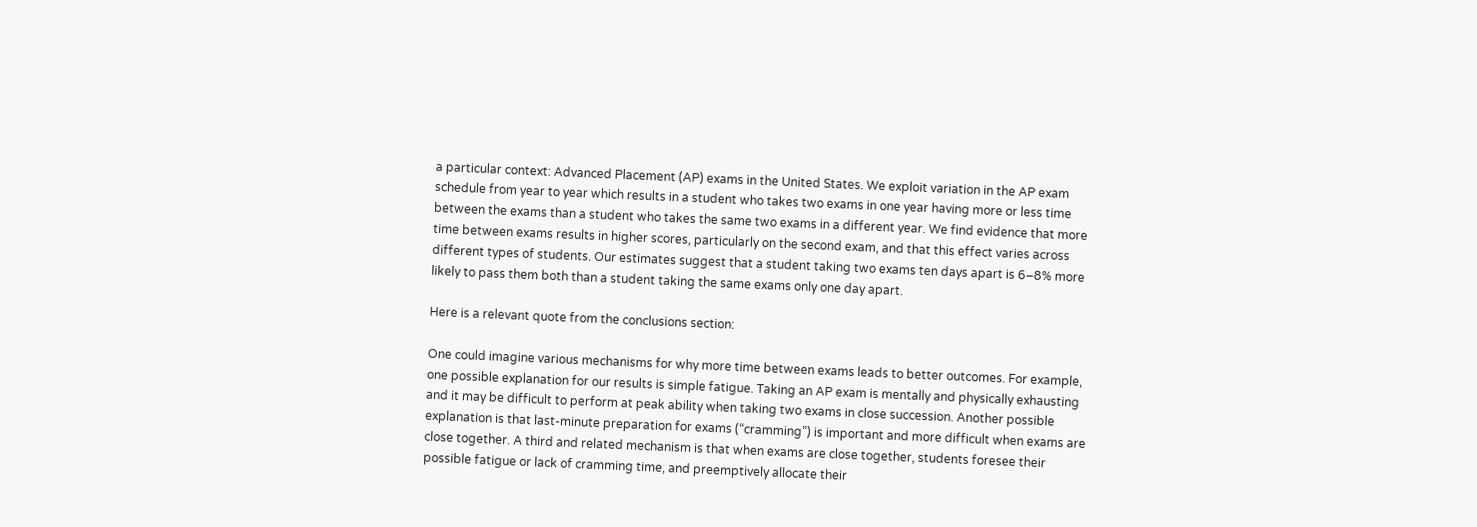a particular context: Advanced Placement (AP) exams in the United States. We exploit variation in the AP exam schedule from year to year which results in a student who takes two exams in one year having more or less time between the exams than a student who takes the same two exams in a different year. We find evidence that more time between exams results in higher scores, particularly on the second exam, and that this effect varies across different types of students. Our estimates suggest that a student taking two exams ten days apart is 6–8% more likely to pass them both than a student taking the same exams only one day apart.

Here is a relevant quote from the conclusions section:

One could imagine various mechanisms for why more time between exams leads to better outcomes. For example, one possible explanation for our results is simple fatigue. Taking an AP exam is mentally and physically exhausting and it may be difficult to perform at peak ability when taking two exams in close succession. Another possible explanation is that last-minute preparation for exams (“cramming”) is important and more difficult when exams are close together. A third and related mechanism is that when exams are close together, students foresee their possible fatigue or lack of cramming time, and preemptively allocate their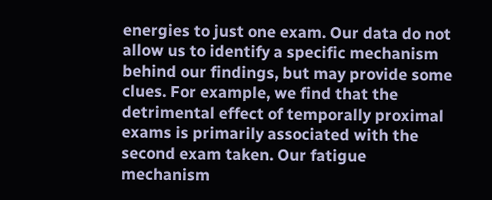energies to just one exam. Our data do not allow us to identify a specific mechanism behind our findings, but may provide some clues. For example, we find that the detrimental effect of temporally proximal exams is primarily associated with the second exam taken. Our fatigue mechanism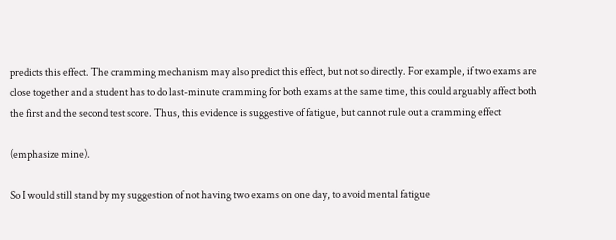predicts this effect. The cramming mechanism may also predict this effect, but not so directly. For example, if two exams are close together and a student has to do last-minute cramming for both exams at the same time, this could arguably affect both the first and the second test score. Thus, this evidence is suggestive of fatigue, but cannot rule out a cramming effect

(emphasize mine).

So I would still stand by my suggestion of not having two exams on one day, to avoid mental fatigue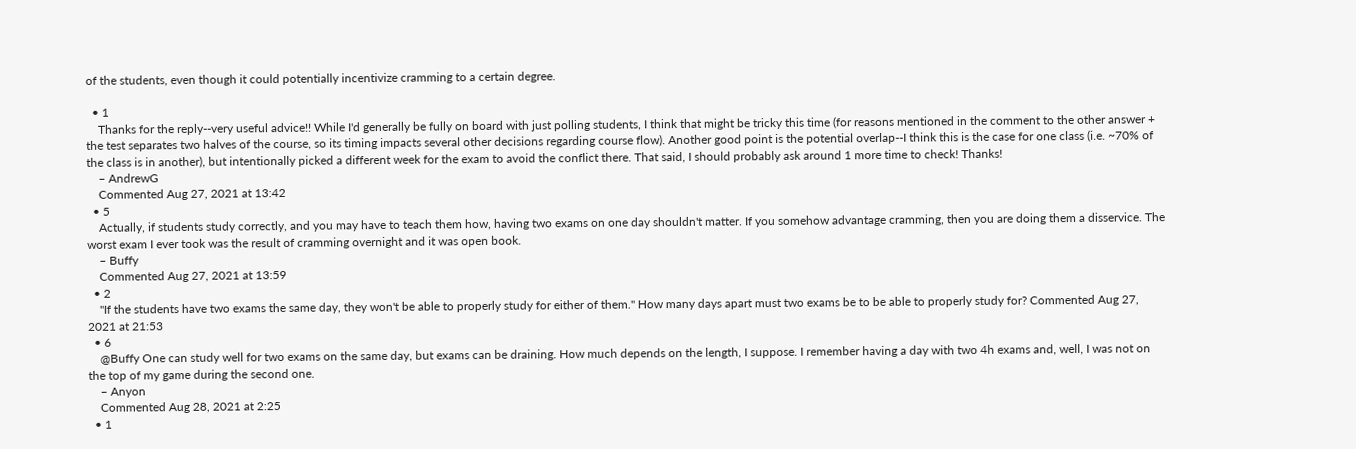of the students, even though it could potentially incentivize cramming to a certain degree.

  • 1
    Thanks for the reply--very useful advice!! While I'd generally be fully on board with just polling students, I think that might be tricky this time (for reasons mentioned in the comment to the other answer + the test separates two halves of the course, so its timing impacts several other decisions regarding course flow). Another good point is the potential overlap--I think this is the case for one class (i.e. ~70% of the class is in another), but intentionally picked a different week for the exam to avoid the conflict there. That said, I should probably ask around 1 more time to check! Thanks!
    – AndrewG
    Commented Aug 27, 2021 at 13:42
  • 5
    Actually, if students study correctly, and you may have to teach them how, having two exams on one day shouldn't matter. If you somehow advantage cramming, then you are doing them a disservice. The worst exam I ever took was the result of cramming overnight and it was open book.
    – Buffy
    Commented Aug 27, 2021 at 13:59
  • 2
    "If the students have two exams the same day, they won't be able to properly study for either of them." How many days apart must two exams be to be able to properly study for? Commented Aug 27, 2021 at 21:53
  • 6
    @Buffy One can study well for two exams on the same day, but exams can be draining. How much depends on the length, I suppose. I remember having a day with two 4h exams and, well, I was not on the top of my game during the second one.
    – Anyon
    Commented Aug 28, 2021 at 2:25
  • 1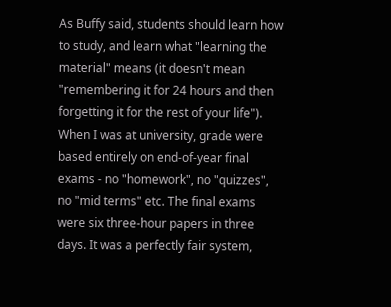As Buffy said, students should learn how to study, and learn what "learning the material" means (it doesn't mean "remembering it for 24 hours and then forgetting it for the rest of your life"). When I was at university, grade were based entirely on end-of-year final exams - no "homework", no "quizzes", no "mid terms" etc. The final exams were six three-hour papers in three days. It was a perfectly fair system,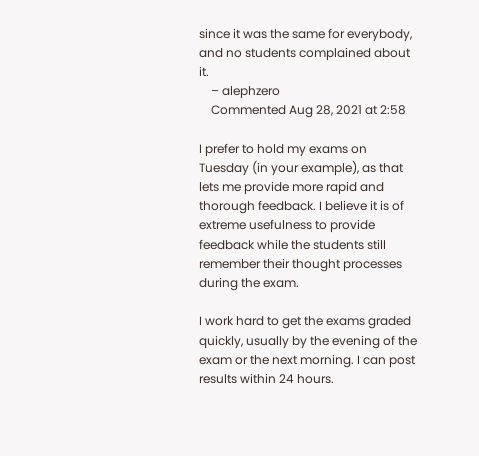since it was the same for everybody, and no students complained about it.
    – alephzero
    Commented Aug 28, 2021 at 2:58

I prefer to hold my exams on Tuesday (in your example), as that lets me provide more rapid and thorough feedback. I believe it is of extreme usefulness to provide feedback while the students still remember their thought processes during the exam.

I work hard to get the exams graded quickly, usually by the evening of the exam or the next morning. I can post results within 24 hours.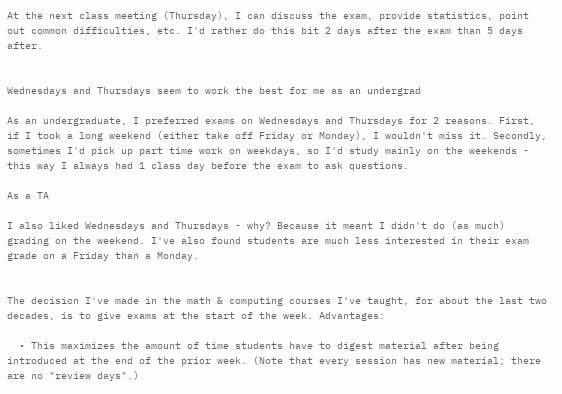At the next class meeting (Thursday), I can discuss the exam, provide statistics, point out common difficulties, etc. I'd rather do this bit 2 days after the exam than 5 days after.


Wednesdays and Thursdays seem to work the best for me as an undergrad

As an undergraduate, I preferred exams on Wednesdays and Thursdays for 2 reasons. First, if I took a long weekend (either take off Friday or Monday), I wouldn't miss it. Secondly, sometimes I'd pick up part time work on weekdays, so I'd study mainly on the weekends - this way I always had 1 class day before the exam to ask questions.

As a TA

I also liked Wednesdays and Thursdays - why? Because it meant I didn't do (as much) grading on the weekend. I've also found students are much less interested in their exam grade on a Friday than a Monday.


The decision I've made in the math & computing courses I've taught, for about the last two decades, is to give exams at the start of the week. Advantages:

  • This maximizes the amount of time students have to digest material after being introduced at the end of the prior week. (Note that every session has new material; there are no "review days".)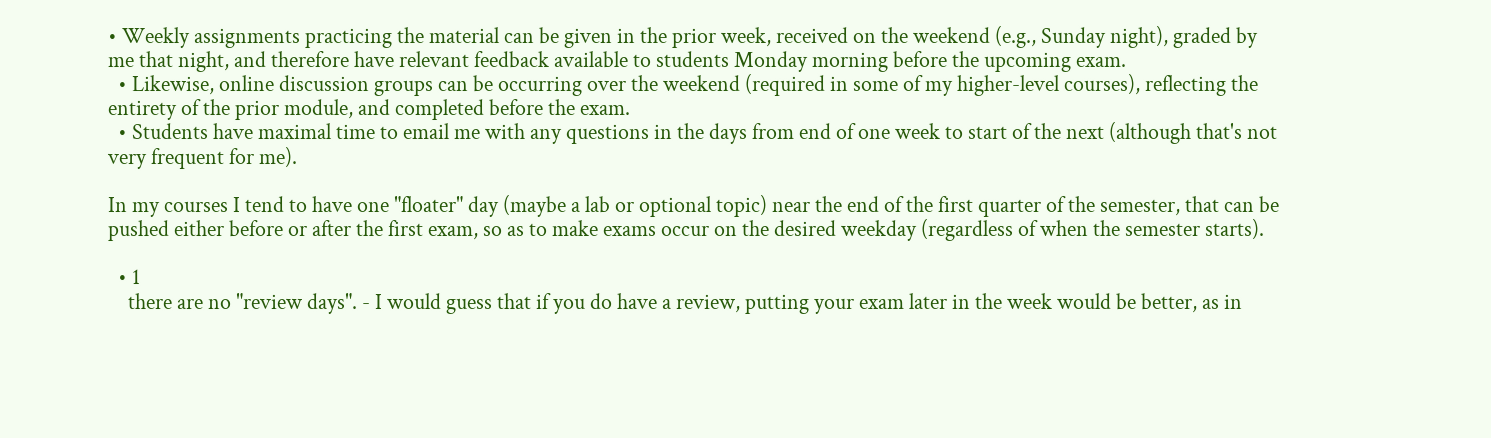• Weekly assignments practicing the material can be given in the prior week, received on the weekend (e.g., Sunday night), graded by me that night, and therefore have relevant feedback available to students Monday morning before the upcoming exam.
  • Likewise, online discussion groups can be occurring over the weekend (required in some of my higher-level courses), reflecting the entirety of the prior module, and completed before the exam.
  • Students have maximal time to email me with any questions in the days from end of one week to start of the next (although that's not very frequent for me).

In my courses I tend to have one "floater" day (maybe a lab or optional topic) near the end of the first quarter of the semester, that can be pushed either before or after the first exam, so as to make exams occur on the desired weekday (regardless of when the semester starts).

  • 1
    there are no "review days". - I would guess that if you do have a review, putting your exam later in the week would be better, as in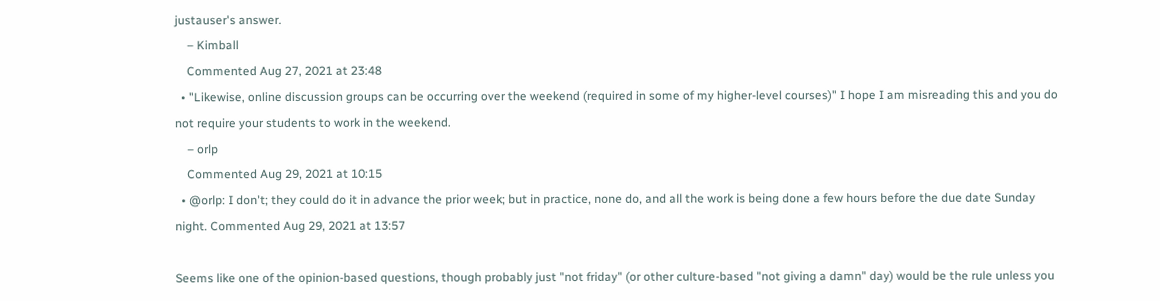justauser's answer.
    – Kimball
    Commented Aug 27, 2021 at 23:48
  • "Likewise, online discussion groups can be occurring over the weekend (required in some of my higher-level courses)" I hope I am misreading this and you do not require your students to work in the weekend.
    – orlp
    Commented Aug 29, 2021 at 10:15
  • @orlp: I don't; they could do it in advance the prior week; but in practice, none do, and all the work is being done a few hours before the due date Sunday night. Commented Aug 29, 2021 at 13:57

Seems like one of the opinion-based questions, though probably just "not friday" (or other culture-based "not giving a damn" day) would be the rule unless you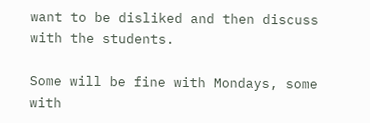want to be disliked and then discuss with the students.

Some will be fine with Mondays, some with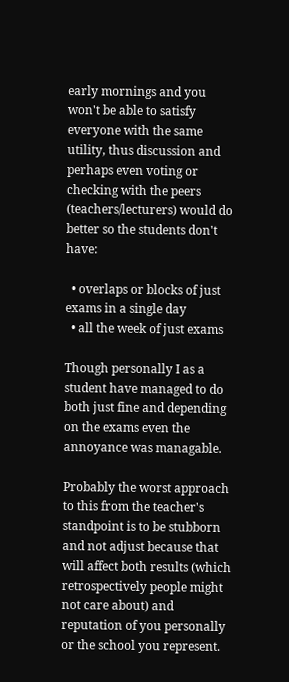early mornings and you won't be able to satisfy everyone with the same utility, thus discussion and perhaps even voting or checking with the peers (teachers/lecturers) would do better so the students don't have:

  • overlaps or blocks of just exams in a single day
  • all the week of just exams

Though personally I as a student have managed to do both just fine and depending on the exams even the annoyance was managable.

Probably the worst approach to this from the teacher's standpoint is to be stubborn and not adjust because that will affect both results (which retrospectively people might not care about) and reputation of you personally or the school you represent.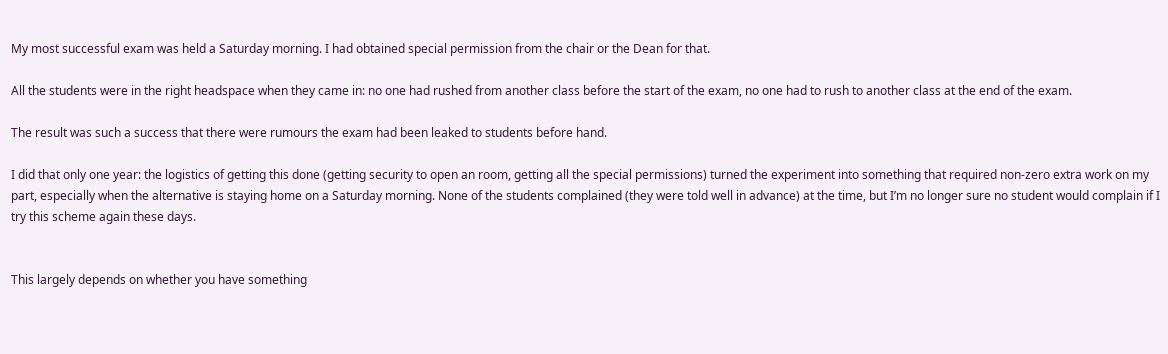My most successful exam was held a Saturday morning. I had obtained special permission from the chair or the Dean for that.

All the students were in the right headspace when they came in: no one had rushed from another class before the start of the exam, no one had to rush to another class at the end of the exam.

The result was such a success that there were rumours the exam had been leaked to students before hand.

I did that only one year: the logistics of getting this done (getting security to open an room, getting all the special permissions) turned the experiment into something that required non-zero extra work on my part, especially when the alternative is staying home on a Saturday morning. None of the students complained (they were told well in advance) at the time, but I’m no longer sure no student would complain if I try this scheme again these days.


This largely depends on whether you have something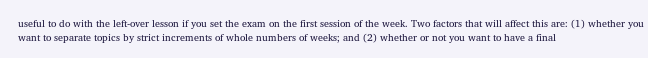useful to do with the left-over lesson if you set the exam on the first session of the week. Two factors that will affect this are: (1) whether you want to separate topics by strict increments of whole numbers of weeks; and (2) whether or not you want to have a final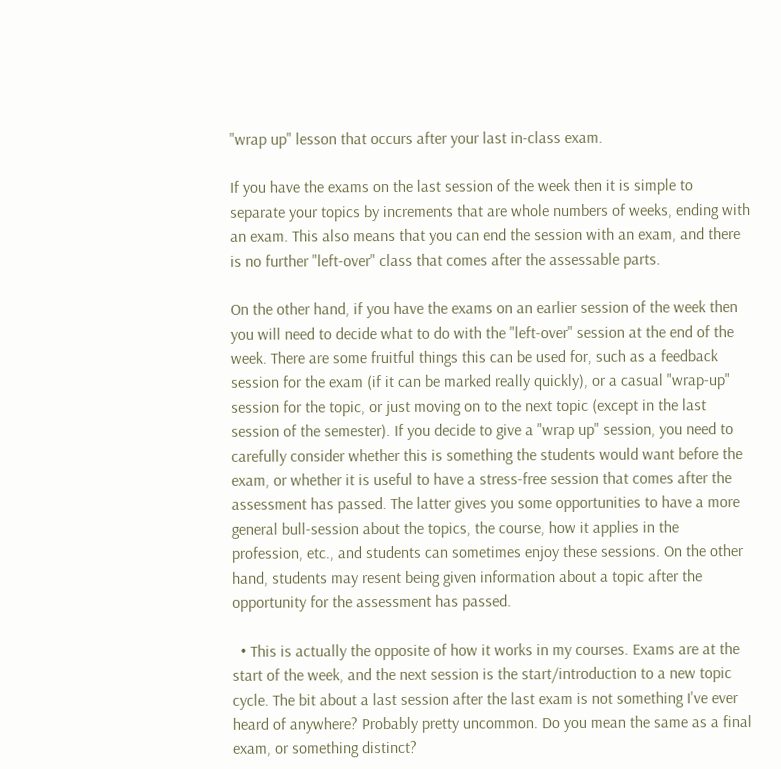"wrap up" lesson that occurs after your last in-class exam.

If you have the exams on the last session of the week then it is simple to separate your topics by increments that are whole numbers of weeks, ending with an exam. This also means that you can end the session with an exam, and there is no further "left-over" class that comes after the assessable parts.

On the other hand, if you have the exams on an earlier session of the week then you will need to decide what to do with the "left-over" session at the end of the week. There are some fruitful things this can be used for, such as a feedback session for the exam (if it can be marked really quickly), or a casual "wrap-up" session for the topic, or just moving on to the next topic (except in the last session of the semester). If you decide to give a "wrap up" session, you need to carefully consider whether this is something the students would want before the exam, or whether it is useful to have a stress-free session that comes after the assessment has passed. The latter gives you some opportunities to have a more general bull-session about the topics, the course, how it applies in the profession, etc., and students can sometimes enjoy these sessions. On the other hand, students may resent being given information about a topic after the opportunity for the assessment has passed.

  • This is actually the opposite of how it works in my courses. Exams are at the start of the week, and the next session is the start/introduction to a new topic cycle. The bit about a last session after the last exam is not something I've ever heard of anywhere? Probably pretty uncommon. Do you mean the same as a final exam, or something distinct?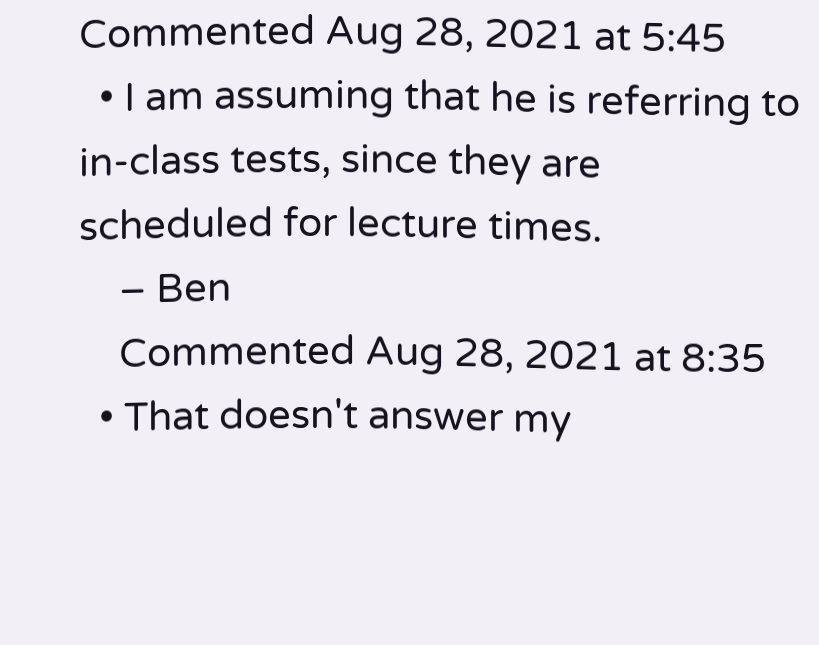Commented Aug 28, 2021 at 5:45
  • I am assuming that he is referring to in-class tests, since they are scheduled for lecture times.
    – Ben
    Commented Aug 28, 2021 at 8:35
  • That doesn't answer my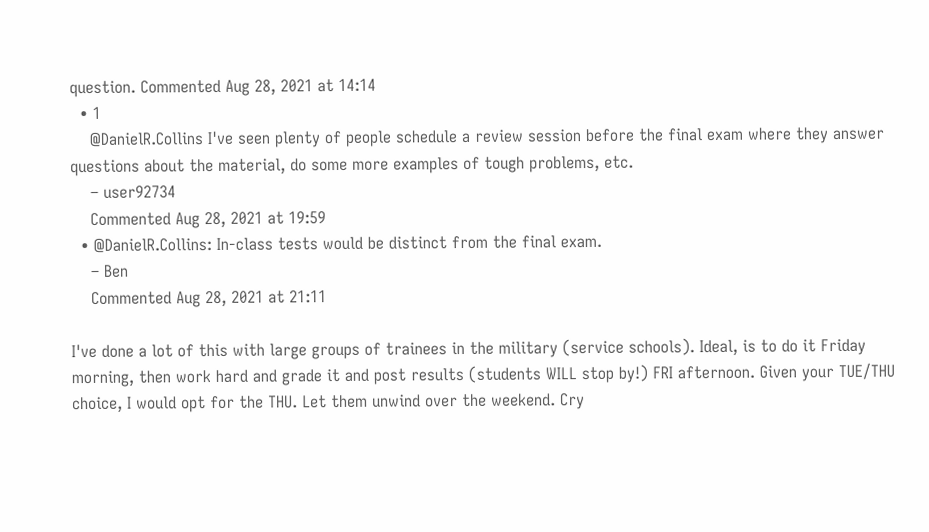question. Commented Aug 28, 2021 at 14:14
  • 1
    @DanielR.Collins I've seen plenty of people schedule a review session before the final exam where they answer questions about the material, do some more examples of tough problems, etc.
    – user92734
    Commented Aug 28, 2021 at 19:59
  • @DanielR.Collins: In-class tests would be distinct from the final exam.
    – Ben
    Commented Aug 28, 2021 at 21:11

I've done a lot of this with large groups of trainees in the military (service schools). Ideal, is to do it Friday morning, then work hard and grade it and post results (students WILL stop by!) FRI afternoon. Given your TUE/THU choice, I would opt for the THU. Let them unwind over the weekend. Cry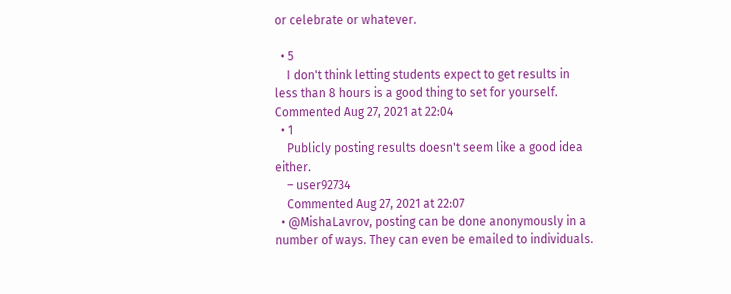or celebrate or whatever.

  • 5
    I don't think letting students expect to get results in less than 8 hours is a good thing to set for yourself. Commented Aug 27, 2021 at 22:04
  • 1
    Publicly posting results doesn't seem like a good idea either.
    – user92734
    Commented Aug 27, 2021 at 22:07
  • @MishaLavrov, posting can be done anonymously in a number of ways. They can even be emailed to individuals.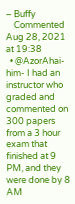– Buffy
    Commented Aug 28, 2021 at 19:38
  • @AzorAhai-him- I had an instructor who graded and commented on 300 papers from a 3 hour exam that finished at 9 PM, and they were done by 8 AM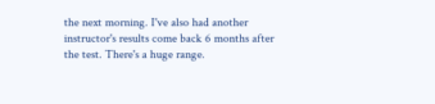the next morning. I've also had another instructor's results come back 6 months after the test. There's a huge range.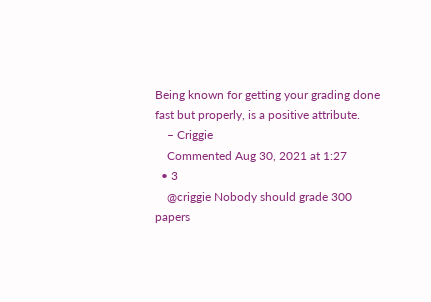Being known for getting your grading done fast but properly, is a positive attribute.
    – Criggie
    Commented Aug 30, 2021 at 1:27
  • 3
    @criggie Nobody should grade 300 papers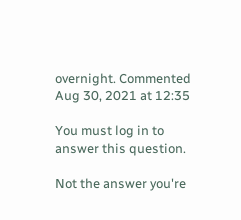overnight. Commented Aug 30, 2021 at 12:35

You must log in to answer this question.

Not the answer you're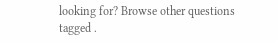looking for? Browse other questions tagged .